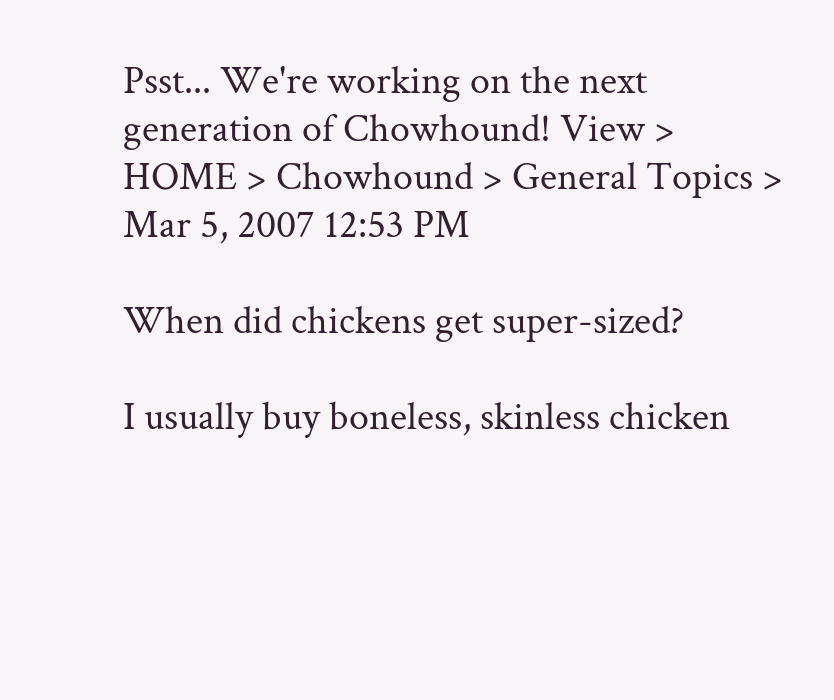Psst... We're working on the next generation of Chowhound! View >
HOME > Chowhound > General Topics >
Mar 5, 2007 12:53 PM

When did chickens get super-sized?

I usually buy boneless, skinless chicken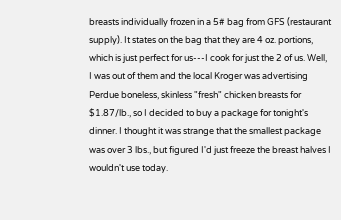breasts individually frozen in a 5# bag from GFS (restaurant supply). It states on the bag that they are 4 oz. portions, which is just perfect for us---I cook for just the 2 of us. Well, I was out of them and the local Kroger was advertising Perdue boneless, skinless "fresh" chicken breasts for $1.87/lb., so I decided to buy a package for tonight's dinner. I thought it was strange that the smallest package was over 3 lbs., but figured I'd just freeze the breast halves I wouldn't use today.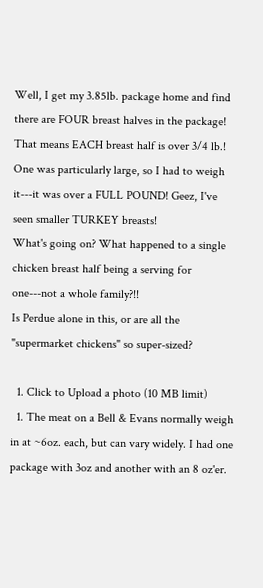Well, I get my 3.85lb. package home and find there are FOUR breast halves in the package! That means EACH breast half is over 3/4 lb.! One was particularly large, so I had to weigh it---it was over a FULL POUND! Geez, I've seen smaller TURKEY breasts!
What's going on? What happened to a single chicken breast half being a serving for one---not a whole family?!!
Is Perdue alone in this, or are all the "supermarket chickens" so super-sized?

  1. Click to Upload a photo (10 MB limit)
  1. The meat on a Bell & Evans normally weigh in at ~6oz. each, but can vary widely. I had one package with 3oz and another with an 8 oz'er.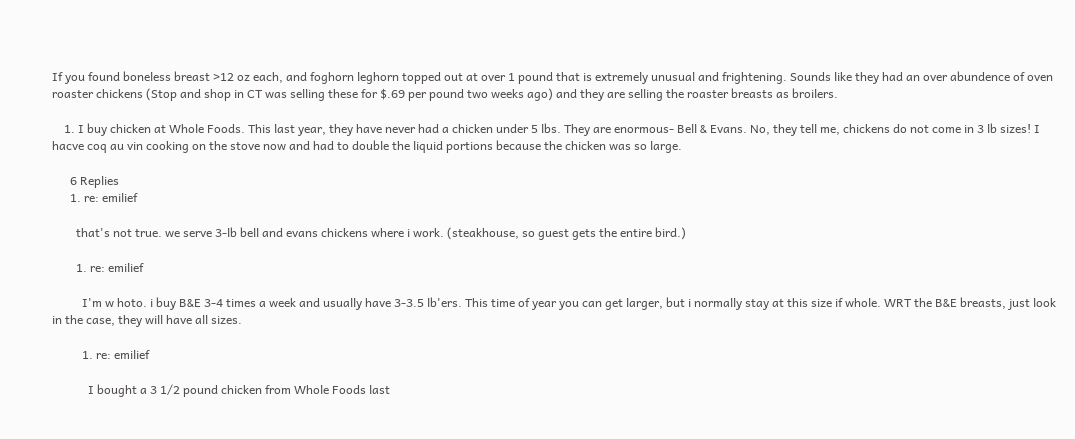If you found boneless breast >12 oz each, and foghorn leghorn topped out at over 1 pound that is extremely unusual and frightening. Sounds like they had an over abundence of oven roaster chickens (Stop and shop in CT was selling these for $.69 per pound two weeks ago) and they are selling the roaster breasts as broilers.

    1. I buy chicken at Whole Foods. This last year, they have never had a chicken under 5 lbs. They are enormous- Bell & Evans. No, they tell me, chickens do not come in 3 lb sizes! I hacve coq au vin cooking on the stove now and had to double the liquid portions because the chicken was so large.

      6 Replies
      1. re: emilief

        that's not true. we serve 3-lb bell and evans chickens where i work. (steakhouse, so guest gets the entire bird.)

        1. re: emilief

          I'm w hoto. i buy B&E 3-4 times a week and usually have 3-3.5 lb'ers. This time of year you can get larger, but i normally stay at this size if whole. WRT the B&E breasts, just look in the case, they will have all sizes.

          1. re: emilief

            I bought a 3 1/2 pound chicken from Whole Foods last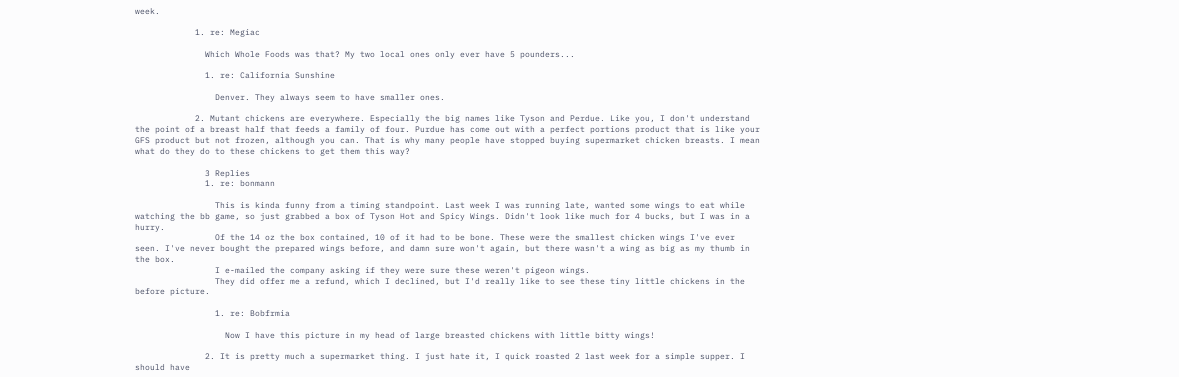week.

            1. re: Megiac

              Which Whole Foods was that? My two local ones only ever have 5 pounders...

              1. re: California Sunshine

                Denver. They always seem to have smaller ones.

            2. Mutant chickens are everywhere. Especially the big names like Tyson and Perdue. Like you, I don't understand the point of a breast half that feeds a family of four. Purdue has come out with a perfect portions product that is like your GFS product but not frozen, although you can. That is why many people have stopped buying supermarket chicken breasts. I mean what do they do to these chickens to get them this way?

              3 Replies
              1. re: bonmann

                This is kinda funny from a timing standpoint. Last week I was running late, wanted some wings to eat while watching the bb game, so just grabbed a box of Tyson Hot and Spicy Wings. Didn't look like much for 4 bucks, but I was in a hurry.
                Of the 14 oz the box contained, 10 of it had to be bone. These were the smallest chicken wings I've ever seen. I've never bought the prepared wings before, and damn sure won't again, but there wasn't a wing as big as my thumb in the box.
                I e-mailed the company asking if they were sure these weren't pigeon wings.
                They did offer me a refund, which I declined, but I'd really like to see these tiny little chickens in the before picture.

                1. re: Bobfrmia

                  Now I have this picture in my head of large breasted chickens with little bitty wings!

              2. It is pretty much a supermarket thing. I just hate it, I quick roasted 2 last week for a simple supper. I should have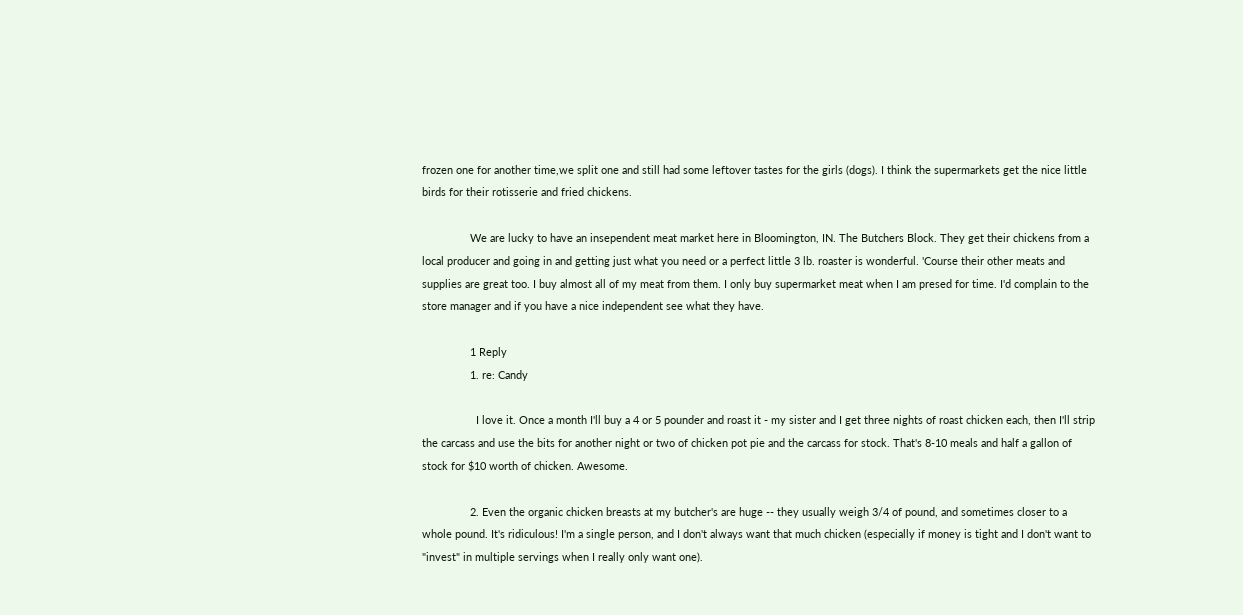frozen one for another time,we split one and still had some leftover tastes for the girls (dogs). I think the supermarkets get the nice little birds for their rotisserie and fried chickens.

                We are lucky to have an insependent meat market here in Bloomington, IN. The Butchers Block. They get their chickens from a local producer and going in and getting just what you need or a perfect little 3 lb. roaster is wonderful. 'Course their other meats and supplies are great too. I buy almost all of my meat from them. I only buy supermarket meat when I am presed for time. I'd complain to the store manager and if you have a nice independent see what they have.

                1 Reply
                1. re: Candy

                  I love it. Once a month I'll buy a 4 or 5 pounder and roast it - my sister and I get three nights of roast chicken each, then I'll strip the carcass and use the bits for another night or two of chicken pot pie and the carcass for stock. That's 8-10 meals and half a gallon of stock for $10 worth of chicken. Awesome.

                2. Even the organic chicken breasts at my butcher's are huge -- they usually weigh 3/4 of pound, and sometimes closer to a whole pound. It's ridiculous! I'm a single person, and I don't always want that much chicken (especially if money is tight and I don't want to "invest" in multiple servings when I really only want one).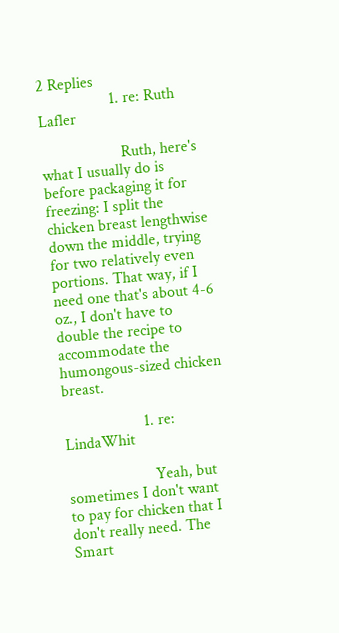2 Replies
                  1. re: Ruth Lafler

                    Ruth, here's what I usually do is before packaging it for freezing: I split the chicken breast lengthwise down the middle, trying for two relatively even portions. That way, if I need one that's about 4-6 oz., I don't have to double the recipe to accommodate the humongous-sized chicken breast.

                    1. re: LindaWhit

                      Yeah, but sometimes I don't want to pay for chicken that I don't really need. The Smart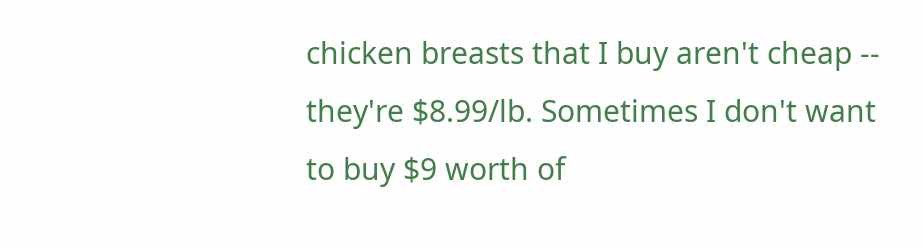chicken breasts that I buy aren't cheap -- they're $8.99/lb. Sometimes I don't want to buy $9 worth of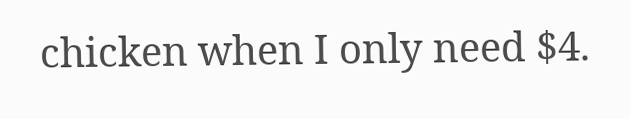chicken when I only need $4.